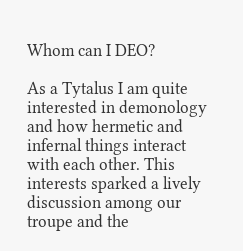Whom can I DEO?

As a Tytalus I am quite interested in demonology and how hermetic and infernal things interact with each other. This interests sparked a lively discussion among our troupe and the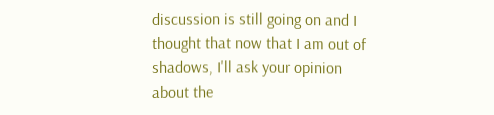discussion is still going on and I thought that now that I am out of shadows, I'll ask your opinion about the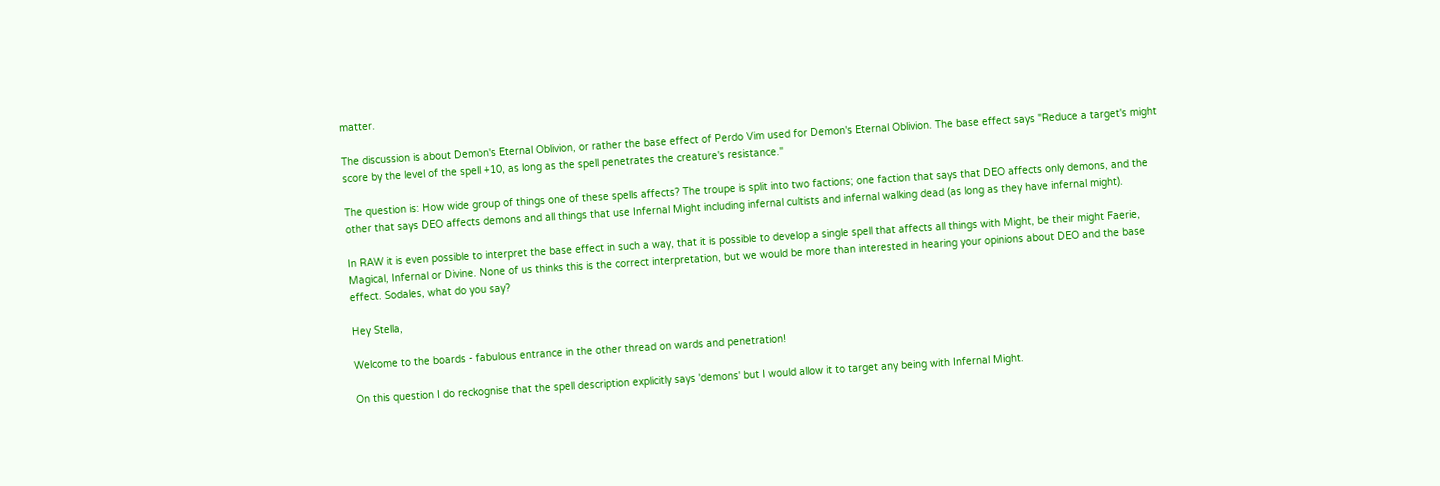matter.

The discussion is about Demon's Eternal Oblivion, or rather the base effect of Perdo Vim used for Demon's Eternal Oblivion. The base effect says "Reduce a target's might score by the level of the spell +10, as long as the spell penetrates the creature's resistance."

The question is: How wide group of things one of these spells affects? The troupe is split into two factions; one faction that says that DEO affects only demons, and the other that says DEO affects demons and all things that use Infernal Might including infernal cultists and infernal walking dead (as long as they have infernal might).

In RAW it is even possible to interpret the base effect in such a way, that it is possible to develop a single spell that affects all things with Might, be their might Faerie, Magical, Infernal or Divine. None of us thinks this is the correct interpretation, but we would be more than interested in hearing your opinions about DEO and the base effect. Sodales, what do you say?

Hey Stella,

Welcome to the boards - fabulous entrance in the other thread on wards and penetration!

On this question I do reckognise that the spell description explicitly says 'demons' but I would allow it to target any being with Infernal Might.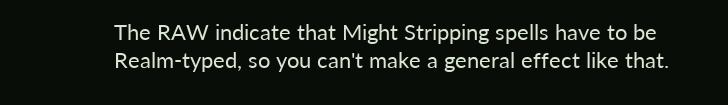The RAW indicate that Might Stripping spells have to be Realm-typed, so you can't make a general effect like that.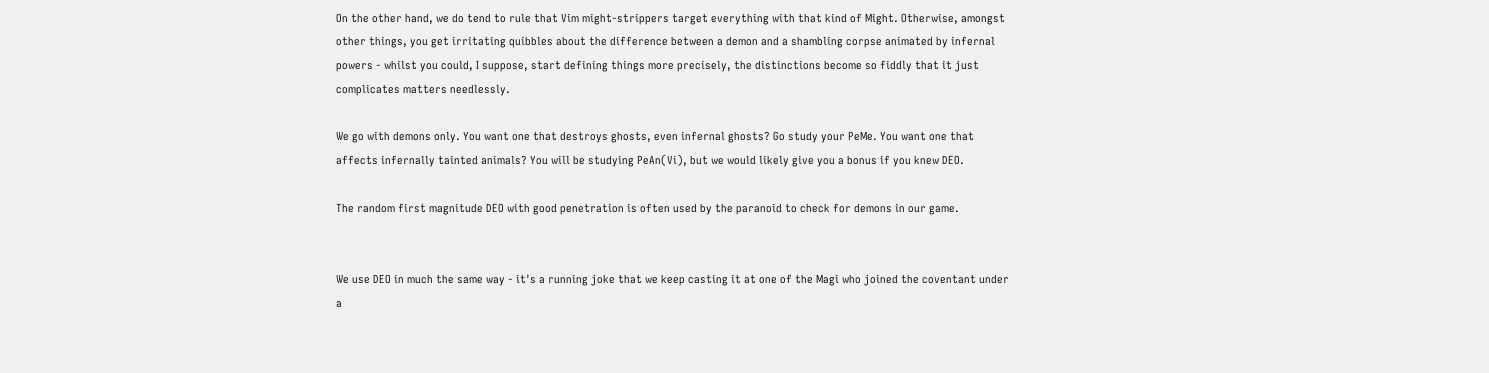On the other hand, we do tend to rule that Vim might-strippers target everything with that kind of Might. Otherwise, amongst other things, you get irritating quibbles about the difference between a demon and a shambling corpse animated by infernal powers - whilst you could, I suppose, start defining things more precisely, the distinctions become so fiddly that it just complicates matters needlessly.

We go with demons only. You want one that destroys ghosts, even infernal ghosts? Go study your PeMe. You want one that affects infernally tainted animals? You will be studying PeAn(Vi), but we would likely give you a bonus if you knew DEO.

The random first magnitude DEO with good penetration is often used by the paranoid to check for demons in our game.


We use DEO in much the same way - it's a running joke that we keep casting it at one of the Magi who joined the coventant under a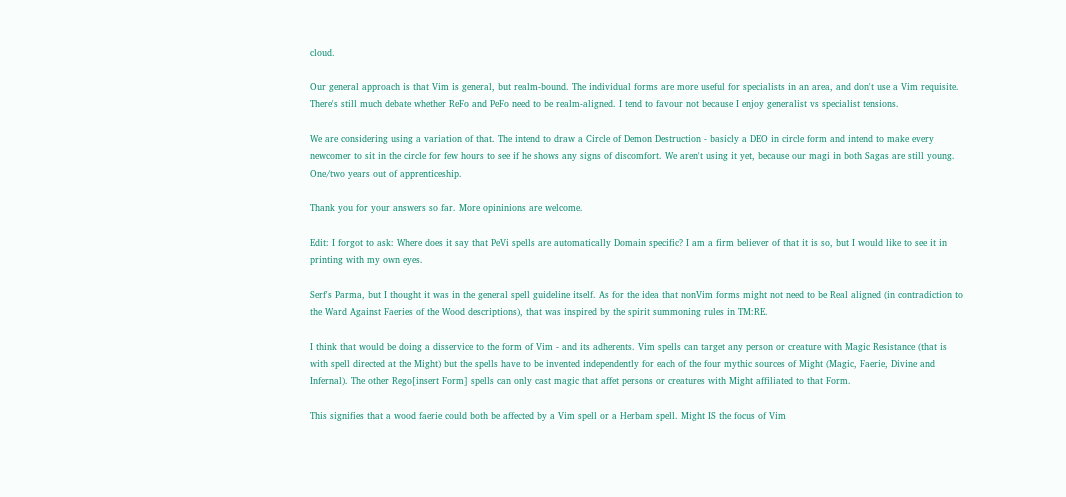cloud.

Our general approach is that Vim is general, but realm-bound. The individual forms are more useful for specialists in an area, and don't use a Vim requisite. There's still much debate whether ReFo and PeFo need to be realm-aligned. I tend to favour not because I enjoy generalist vs specialist tensions.

We are considering using a variation of that. The intend to draw a Circle of Demon Destruction - basicly a DEO in circle form and intend to make every newcomer to sit in the circle for few hours to see if he shows any signs of discomfort. We aren't using it yet, because our magi in both Sagas are still young. One/two years out of apprenticeship.

Thank you for your answers so far. More opininions are welcome.

Edit: I forgot to ask: Where does it say that PeVi spells are automatically Domain specific? I am a firm believer of that it is so, but I would like to see it in printing with my own eyes.

Serf's Parma, but I thought it was in the general spell guideline itself. As for the idea that nonVim forms might not need to be Real aligned (in contradiction to the Ward Against Faeries of the Wood descriptions), that was inspired by the spirit summoning rules in TM:RE.

I think that would be doing a disservice to the form of Vim - and its adherents. Vim spells can target any person or creature with Magic Resistance (that is with spell directed at the Might) but the spells have to be invented independently for each of the four mythic sources of Might (Magic, Faerie, Divine and Infernal). The other Rego[insert Form] spells can only cast magic that affet persons or creatures with Might affiliated to that Form.

This signifies that a wood faerie could both be affected by a Vim spell or a Herbam spell. Might IS the focus of Vim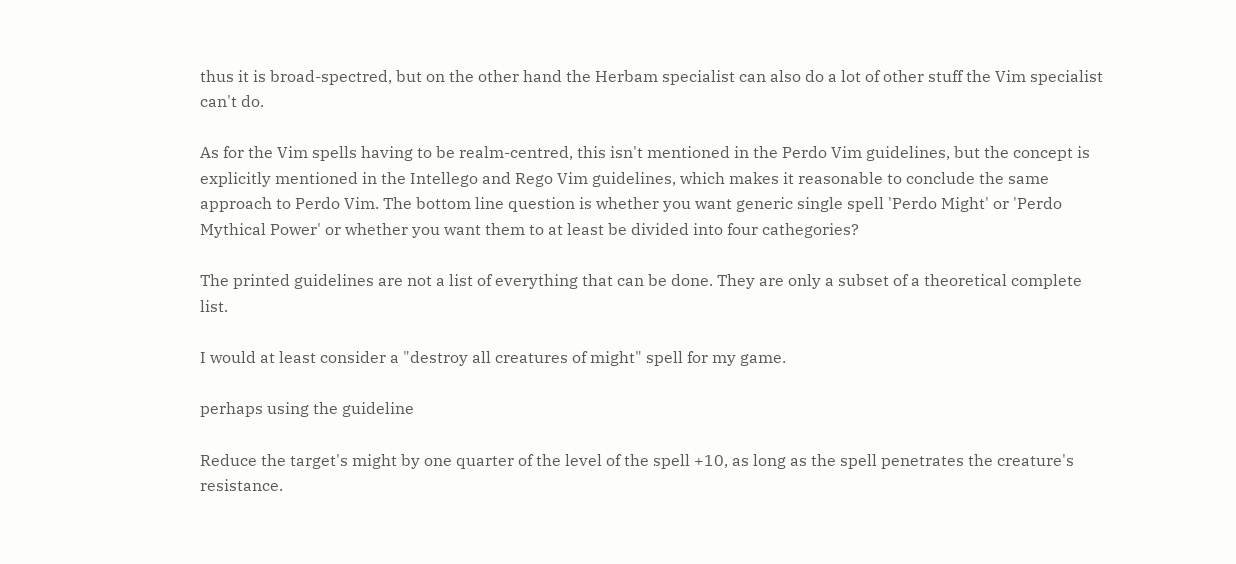thus it is broad-spectred, but on the other hand the Herbam specialist can also do a lot of other stuff the Vim specialist can't do.

As for the Vim spells having to be realm-centred, this isn't mentioned in the Perdo Vim guidelines, but the concept is explicitly mentioned in the Intellego and Rego Vim guidelines, which makes it reasonable to conclude the same approach to Perdo Vim. The bottom line question is whether you want generic single spell 'Perdo Might' or 'Perdo Mythical Power' or whether you want them to at least be divided into four cathegories?

The printed guidelines are not a list of everything that can be done. They are only a subset of a theoretical complete list.

I would at least consider a "destroy all creatures of might" spell for my game.

perhaps using the guideline

Reduce the target's might by one quarter of the level of the spell +10, as long as the spell penetrates the creature's resistance.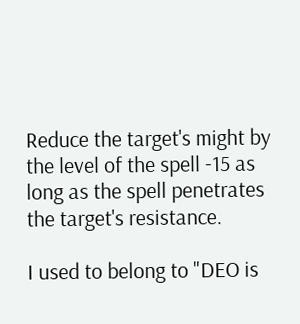Reduce the target's might by the level of the spell -15 as long as the spell penetrates the target's resistance.

I used to belong to "DEO is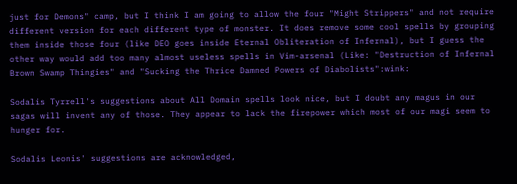just for Demons" camp, but I think I am going to allow the four "Might Strippers" and not require different version for each different type of monster. It does remove some cool spells by grouping them inside those four (like DEO goes inside Eternal Obliteration of Infernal), but I guess the other way would add too many almost useless spells in Vim-arsenal (Like: "Destruction of Infernal Brown Swamp Thingies" and "Sucking the Thrice Damned Powers of Diabolists":wink:

Sodalis Tyrrell's suggestions about All Domain spells look nice, but I doubt any magus in our sagas will invent any of those. They appear to lack the firepower which most of our magi seem to hunger for.

Sodalis Leonis' suggestions are acknowledged,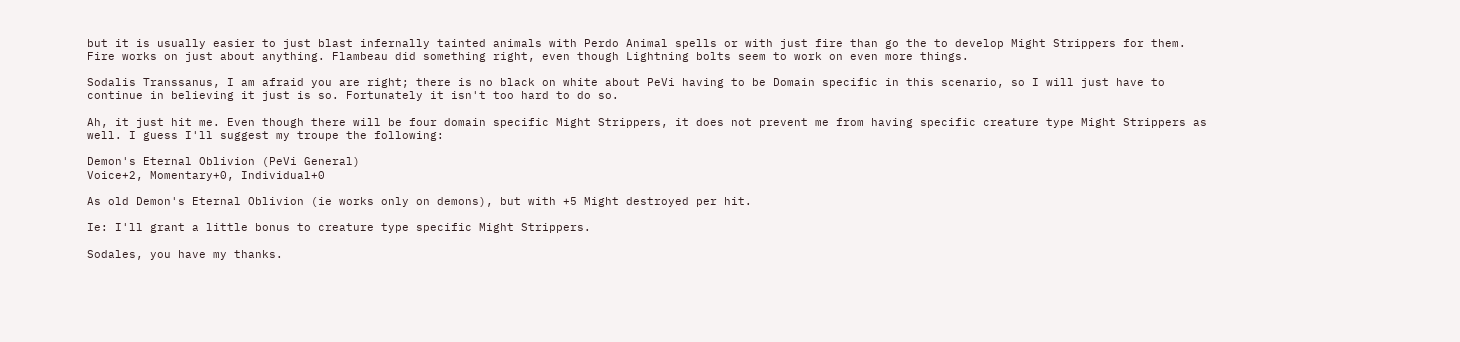but it is usually easier to just blast infernally tainted animals with Perdo Animal spells or with just fire than go the to develop Might Strippers for them. Fire works on just about anything. Flambeau did something right, even though Lightning bolts seem to work on even more things.

Sodalis Transsanus, I am afraid you are right; there is no black on white about PeVi having to be Domain specific in this scenario, so I will just have to continue in believing it just is so. Fortunately it isn't too hard to do so.

Ah, it just hit me. Even though there will be four domain specific Might Strippers, it does not prevent me from having specific creature type Might Strippers as well. I guess I'll suggest my troupe the following:

Demon's Eternal Oblivion (PeVi General)
Voice+2, Momentary+0, Individual+0

As old Demon's Eternal Oblivion (ie works only on demons), but with +5 Might destroyed per hit.

Ie: I'll grant a little bonus to creature type specific Might Strippers.

Sodales, you have my thanks.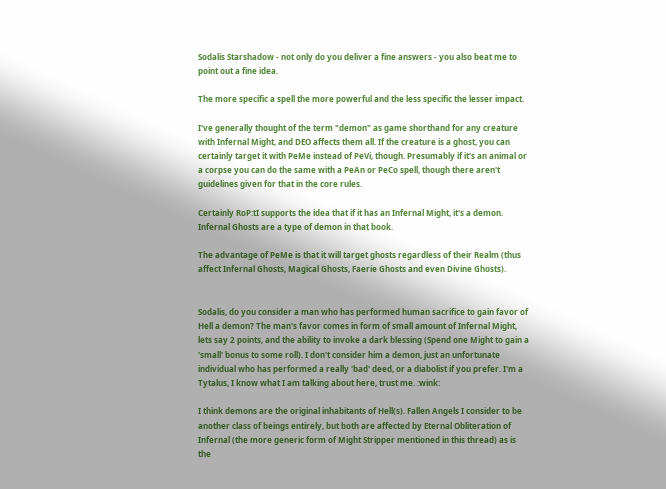Sodalis Starshadow - not only do you deliver a fine answers - you also beat me to point out a fine idea.

The more specific a spell the more powerful and the less specific the lesser impact.

I've generally thought of the term "demon" as game shorthand for any creature with Infernal Might, and DEO affects them all. If the creature is a ghost, you can certainly target it with PeMe instead of PeVi, though. Presumably if it's an animal or a corpse you can do the same with a PeAn or PeCo spell, though there aren't guidelines given for that in the core rules.

Certainly RoP:tI supports the idea that if it has an Infernal Might, it's a demon. Infernal Ghosts are a type of demon in that book.

The advantage of PeMe is that it will target ghosts regardless of their Realm (thus affect Infernal Ghosts, Magical Ghosts, Faerie Ghosts and even Divine Ghosts).


Sodalis, do you consider a man who has performed human sacrifice to gain favor of Hell a demon? The man's favor comes in form of small amount of Infernal Might, lets say 2 points, and the ability to invoke a dark blessing (Spend one Might to gain a 'small' bonus to some roll). I don't consider him a demon, just an unfortunate individual who has performed a really 'bad' deed, or a diabolist if you prefer. I'm a Tytalus, I know what I am talking about here, trust me. :wink:

I think demons are the original inhabitants of Hell(s). Fallen Angels I consider to be another class of beings entirely, but both are affected by Eternal Obliteration of Infernal (the more generic form of Might Stripper mentioned in this thread) as is the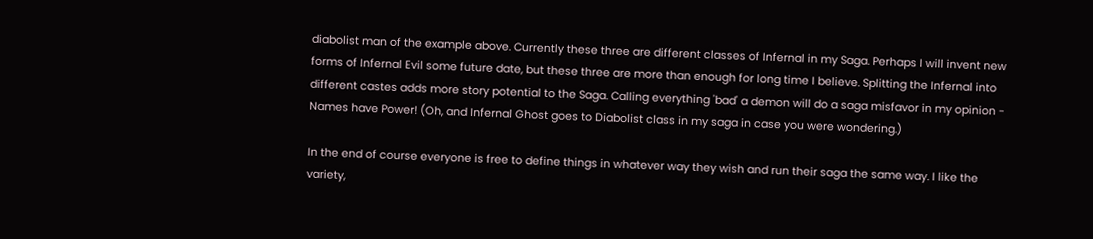diabolist man of the example above. Currently these three are different classes of Infernal in my Saga. Perhaps I will invent new forms of Infernal Evil some future date, but these three are more than enough for long time I believe. Splitting the Infernal into different castes adds more story potential to the Saga. Calling everything 'bad' a demon will do a saga misfavor in my opinion - Names have Power! (Oh, and Infernal Ghost goes to Diabolist class in my saga in case you were wondering.)

In the end of course everyone is free to define things in whatever way they wish and run their saga the same way. I like the variety,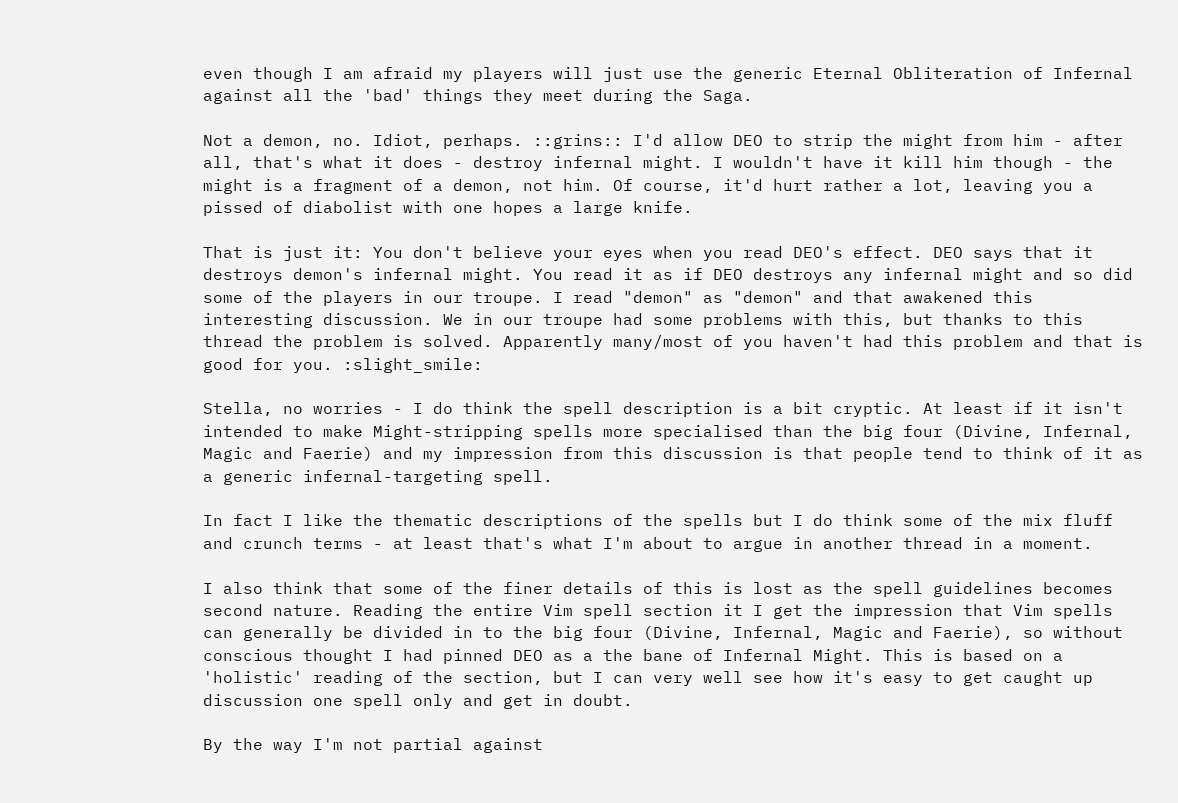even though I am afraid my players will just use the generic Eternal Obliteration of Infernal against all the 'bad' things they meet during the Saga.

Not a demon, no. Idiot, perhaps. ::grins:: I'd allow DEO to strip the might from him - after all, that's what it does - destroy infernal might. I wouldn't have it kill him though - the might is a fragment of a demon, not him. Of course, it'd hurt rather a lot, leaving you a pissed of diabolist with one hopes a large knife.

That is just it: You don't believe your eyes when you read DEO's effect. DEO says that it destroys demon's infernal might. You read it as if DEO destroys any infernal might and so did some of the players in our troupe. I read "demon" as "demon" and that awakened this interesting discussion. We in our troupe had some problems with this, but thanks to this thread the problem is solved. Apparently many/most of you haven't had this problem and that is good for you. :slight_smile:

Stella, no worries - I do think the spell description is a bit cryptic. At least if it isn't intended to make Might-stripping spells more specialised than the big four (Divine, Infernal, Magic and Faerie) and my impression from this discussion is that people tend to think of it as a generic infernal-targeting spell.

In fact I like the thematic descriptions of the spells but I do think some of the mix fluff and crunch terms - at least that's what I'm about to argue in another thread in a moment.

I also think that some of the finer details of this is lost as the spell guidelines becomes second nature. Reading the entire Vim spell section it I get the impression that Vim spells can generally be divided in to the big four (Divine, Infernal, Magic and Faerie), so without conscious thought I had pinned DEO as a the bane of Infernal Might. This is based on a 'holistic' reading of the section, but I can very well see how it's easy to get caught up discussion one spell only and get in doubt.

By the way I'm not partial against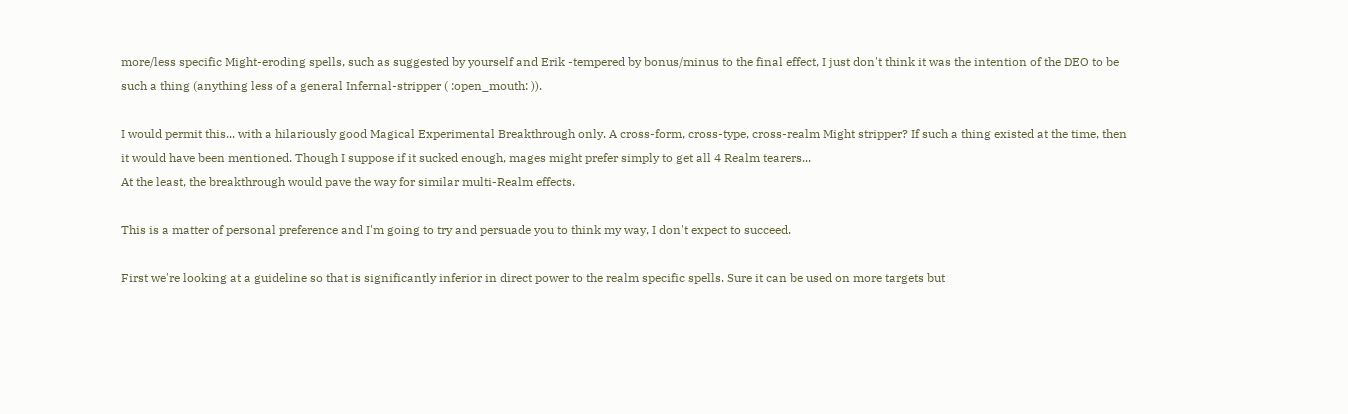more/less specific Might-eroding spells, such as suggested by yourself and Erik -tempered by bonus/minus to the final effect, I just don't think it was the intention of the DEO to be such a thing (anything less of a general Infernal-stripper ( :open_mouth: )).

I would permit this... with a hilariously good Magical Experimental Breakthrough only. A cross-form, cross-type, cross-realm Might stripper? If such a thing existed at the time, then it would have been mentioned. Though I suppose if it sucked enough, mages might prefer simply to get all 4 Realm tearers...
At the least, the breakthrough would pave the way for similar multi-Realm effects.

This is a matter of personal preference and I'm going to try and persuade you to think my way, I don't expect to succeed.

First we're looking at a guideline so that is significantly inferior in direct power to the realm specific spells. Sure it can be used on more targets but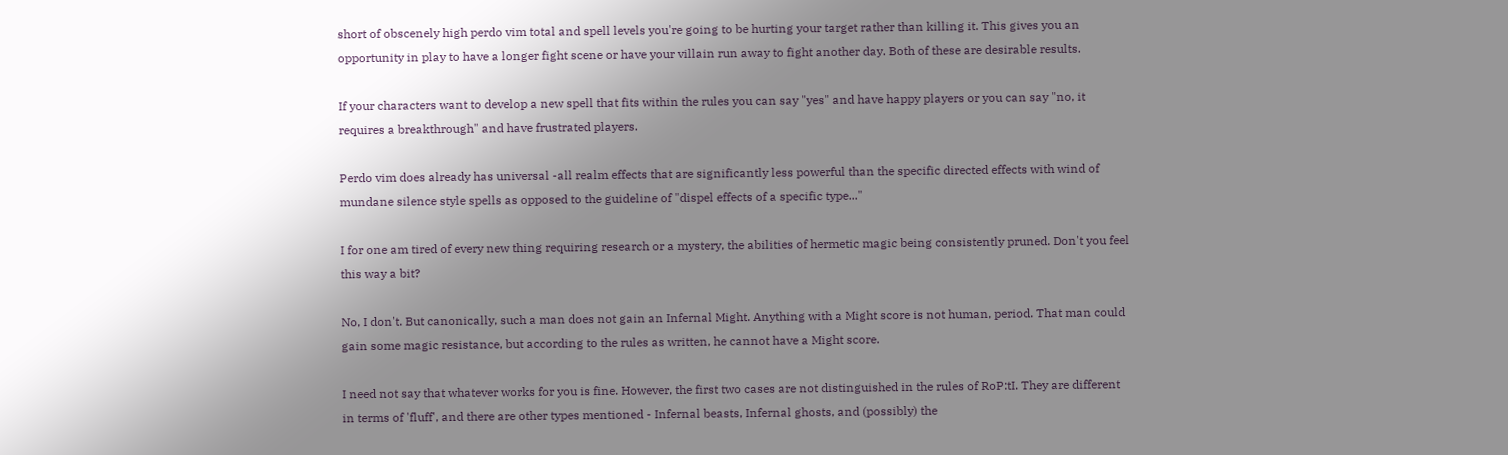short of obscenely high perdo vim total and spell levels you're going to be hurting your target rather than killing it. This gives you an opportunity in play to have a longer fight scene or have your villain run away to fight another day. Both of these are desirable results.

If your characters want to develop a new spell that fits within the rules you can say "yes" and have happy players or you can say "no, it requires a breakthrough" and have frustrated players.

Perdo vim does already has universal -all realm effects that are significantly less powerful than the specific directed effects with wind of mundane silence style spells as opposed to the guideline of "dispel effects of a specific type..."

I for one am tired of every new thing requiring research or a mystery, the abilities of hermetic magic being consistently pruned. Don't you feel this way a bit?

No, I don't. But canonically, such a man does not gain an Infernal Might. Anything with a Might score is not human, period. That man could gain some magic resistance, but according to the rules as written, he cannot have a Might score.

I need not say that whatever works for you is fine. However, the first two cases are not distinguished in the rules of RoP:tI. They are different in terms of 'fluff', and there are other types mentioned - Infernal beasts, Infernal ghosts, and (possibly) the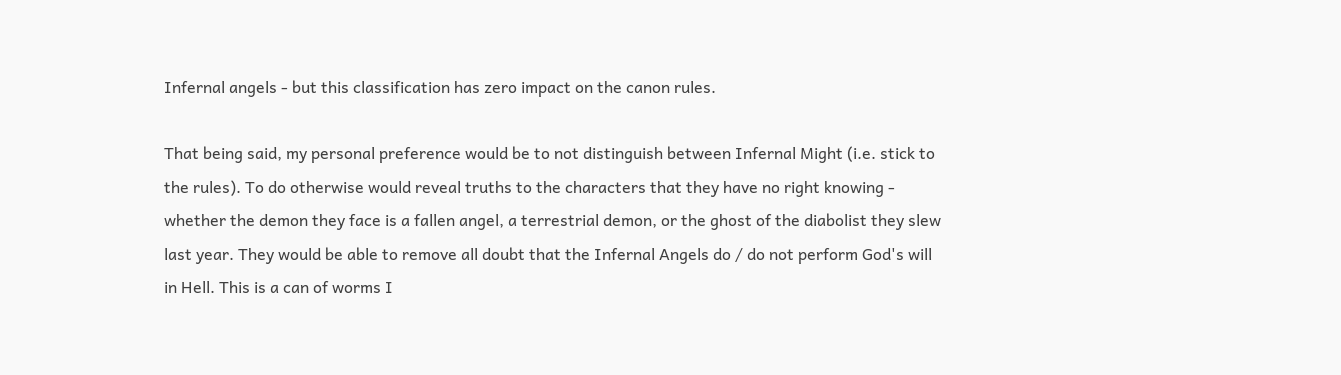Infernal angels - but this classification has zero impact on the canon rules.

That being said, my personal preference would be to not distinguish between Infernal Might (i.e. stick to the rules). To do otherwise would reveal truths to the characters that they have no right knowing - whether the demon they face is a fallen angel, a terrestrial demon, or the ghost of the diabolist they slew last year. They would be able to remove all doubt that the Infernal Angels do / do not perform God's will in Hell. This is a can of worms I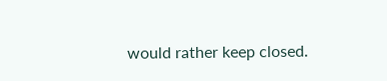would rather keep closed.